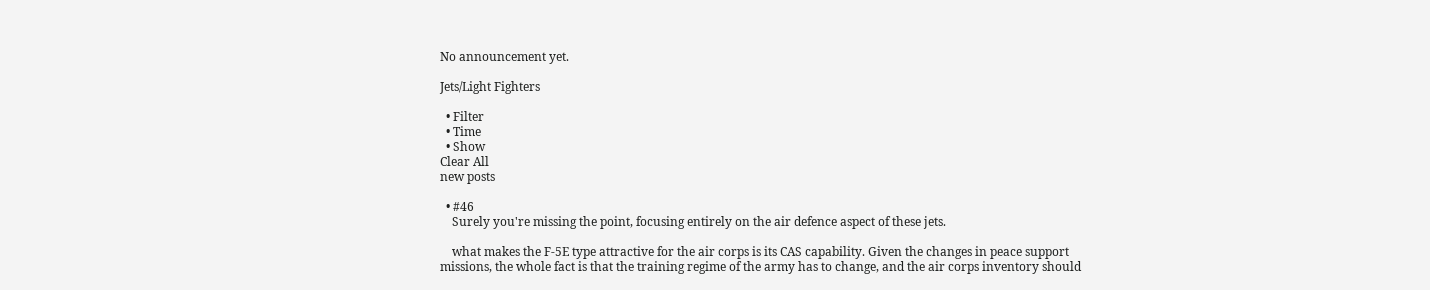No announcement yet.

Jets/Light Fighters

  • Filter
  • Time
  • Show
Clear All
new posts

  • #46
    Surely you're missing the point, focusing entirely on the air defence aspect of these jets.

    what makes the F-5E type attractive for the air corps is its CAS capability. Given the changes in peace support missions, the whole fact is that the training regime of the army has to change, and the air corps inventory should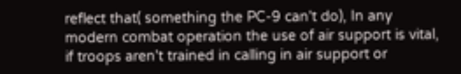reflect that( something the PC-9 can't do), In any modern combat operation the use of air support is vital, if troops aren't trained in calling in air support or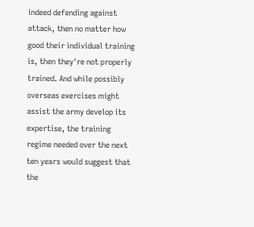indeed defending against attack, then no matter how good their individual training is, then they're not properly trained. And while possibly overseas exercises might assist the army develop its expertise, the training regime needed over the next ten years would suggest that the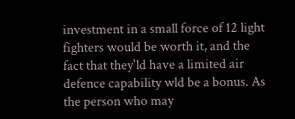investment in a small force of 12 light fighters would be worth it, and the fact that they'ld have a limited air defence capability wld be a bonus. As the person who may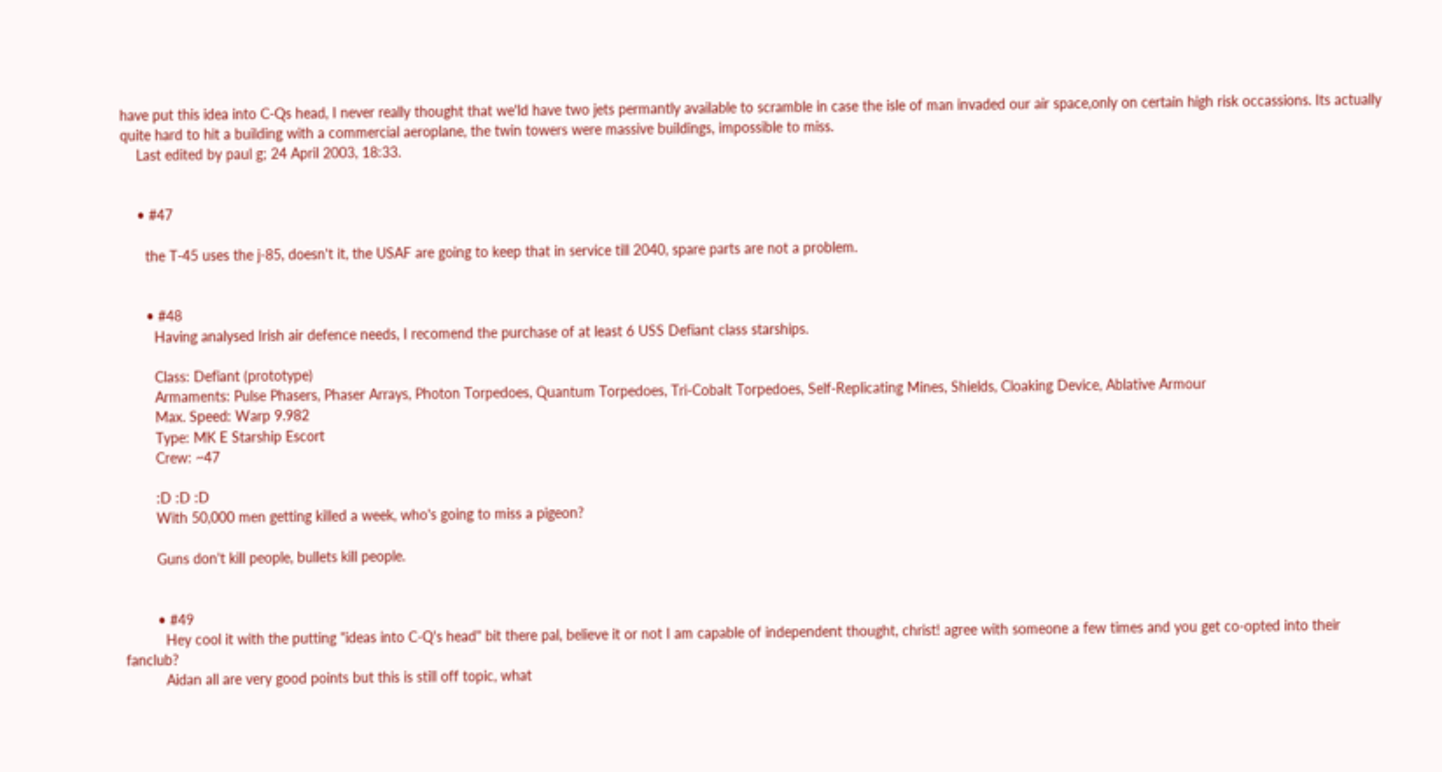have put this idea into C-Qs head, I never really thought that we'ld have two jets permantly available to scramble in case the isle of man invaded our air space,only on certain high risk occassions. Its actually quite hard to hit a building with a commercial aeroplane, the twin towers were massive buildings, impossible to miss.
    Last edited by paul g; 24 April 2003, 18:33.


    • #47

      the T-45 uses the j-85, doesn't it, the USAF are going to keep that in service till 2040, spare parts are not a problem.


      • #48
        Having analysed Irish air defence needs, I recomend the purchase of at least 6 USS Defiant class starships.

        Class: Defiant (prototype)
        Armaments: Pulse Phasers, Phaser Arrays, Photon Torpedoes, Quantum Torpedoes, Tri-Cobalt Torpedoes, Self-Replicating Mines, Shields, Cloaking Device, Ablative Armour
        Max. Speed: Warp 9.982
        Type: MK E Starship Escort
        Crew: ~47

        :D :D :D
        With 50,000 men getting killed a week, who's going to miss a pigeon?

        Guns don't kill people, bullets kill people.


        • #49
          Hey cool it with the putting "ideas into C-Q's head" bit there pal, believe it or not I am capable of independent thought, christ! agree with someone a few times and you get co-opted into their fanclub?
          Aidan all are very good points but this is still off topic, what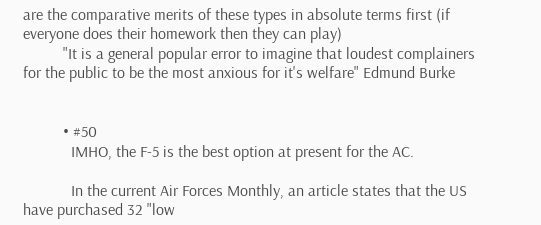are the comparative merits of these types in absolute terms first (if everyone does their homework then they can play)
          "It is a general popular error to imagine that loudest complainers for the public to be the most anxious for it's welfare" Edmund Burke


          • #50
            IMHO, the F-5 is the best option at present for the AC.

            In the current Air Forces Monthly, an article states that the US have purchased 32 "low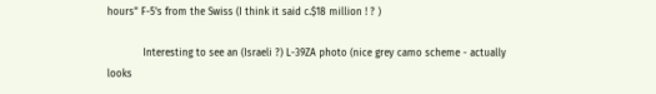hours" F-5's from the Swiss (I think it said c.$18 million ! ? )

            Interesting to see an (Israeli ?) L-39ZA photo (nice grey camo scheme - actually looks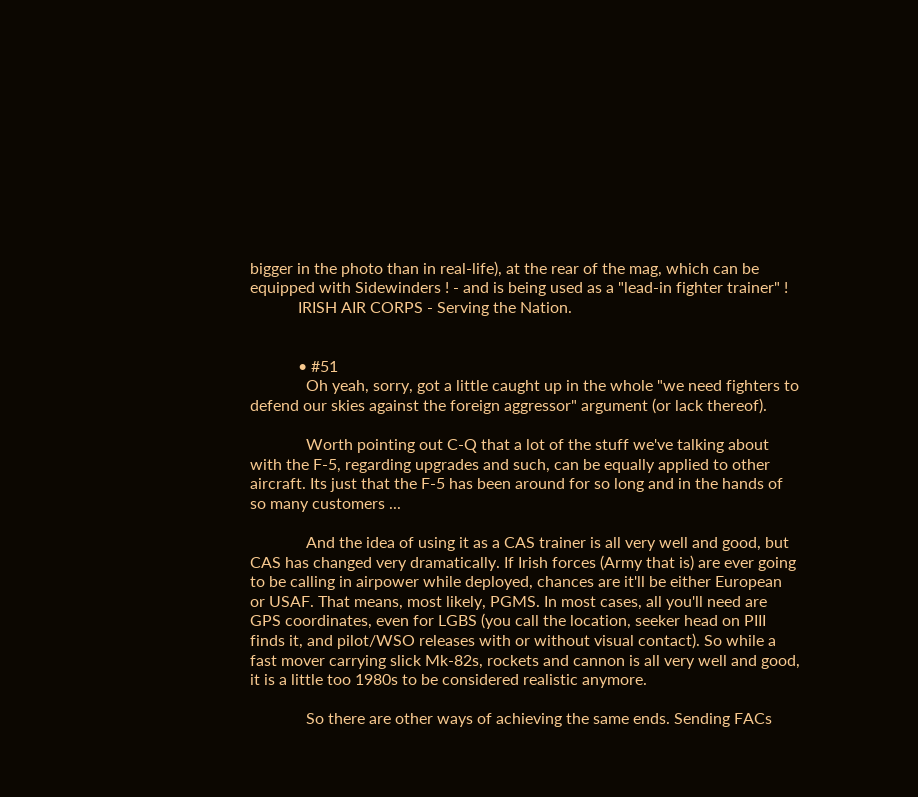bigger in the photo than in real-life), at the rear of the mag, which can be equipped with Sidewinders ! - and is being used as a "lead-in fighter trainer" !
            IRISH AIR CORPS - Serving the Nation.


            • #51
              Oh yeah, sorry, got a little caught up in the whole "we need fighters to defend our skies against the foreign aggressor" argument (or lack thereof).

              Worth pointing out C-Q that a lot of the stuff we've talking about with the F-5, regarding upgrades and such, can be equally applied to other aircraft. Its just that the F-5 has been around for so long and in the hands of so many customers ...

              And the idea of using it as a CAS trainer is all very well and good, but CAS has changed very dramatically. If Irish forces (Army that is) are ever going to be calling in airpower while deployed, chances are it'll be either European or USAF. That means, most likely, PGMS. In most cases, all you'll need are GPS coordinates, even for LGBS (you call the location, seeker head on PIII finds it, and pilot/WSO releases with or without visual contact). So while a fast mover carrying slick Mk-82s, rockets and cannon is all very well and good, it is a little too 1980s to be considered realistic anymore.

              So there are other ways of achieving the same ends. Sending FACs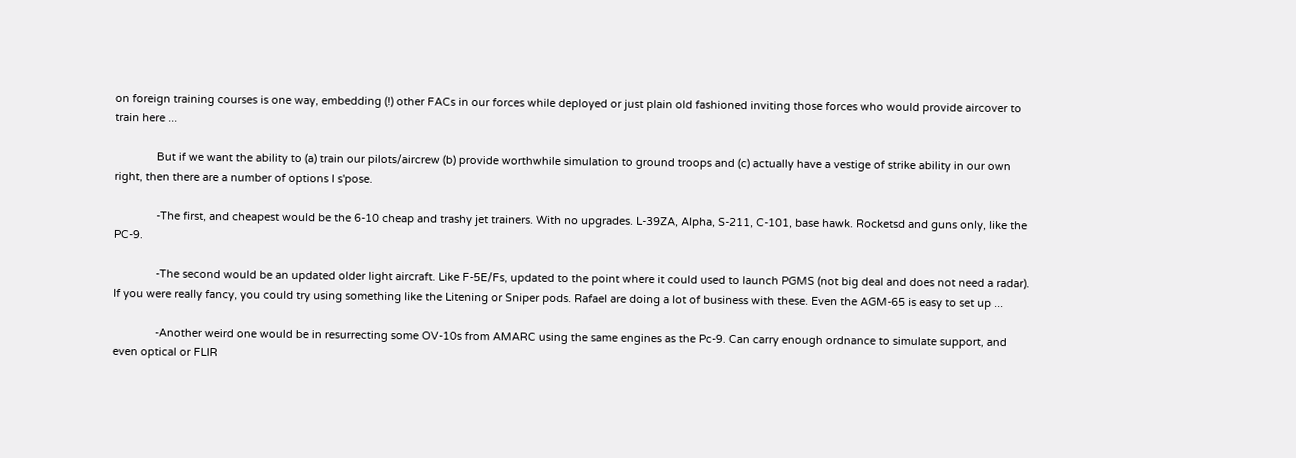on foreign training courses is one way, embedding (!) other FACs in our forces while deployed or just plain old fashioned inviting those forces who would provide aircover to train here ...

              But if we want the ability to (a) train our pilots/aircrew (b) provide worthwhile simulation to ground troops and (c) actually have a vestige of strike ability in our own right, then there are a number of options I s'pose.

              -The first, and cheapest would be the 6-10 cheap and trashy jet trainers. With no upgrades. L-39ZA, Alpha, S-211, C-101, base hawk. Rocketsd and guns only, like the PC-9.

              -The second would be an updated older light aircraft. Like F-5E/Fs, updated to the point where it could used to launch PGMS (not big deal and does not need a radar). If you were really fancy, you could try using something like the Litening or Sniper pods. Rafael are doing a lot of business with these. Even the AGM-65 is easy to set up ...

              -Another weird one would be in resurrecting some OV-10s from AMARC using the same engines as the Pc-9. Can carry enough ordnance to simulate support, and even optical or FLIR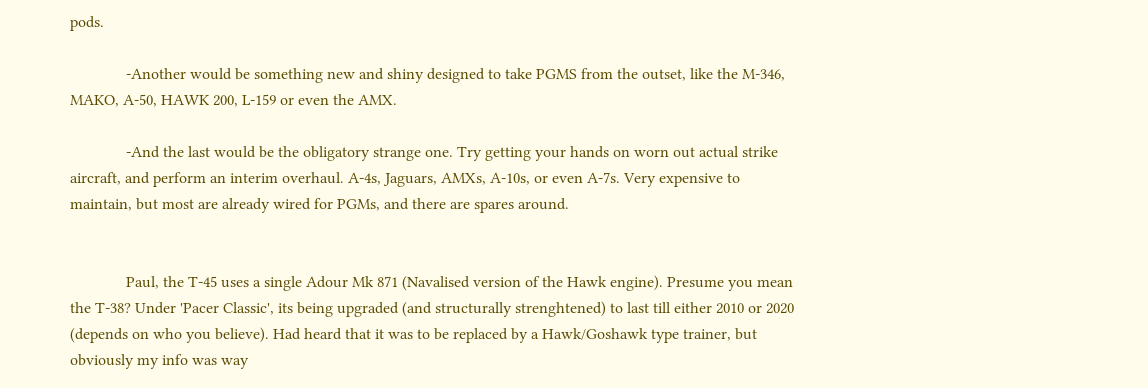pods.

              -Another would be something new and shiny designed to take PGMS from the outset, like the M-346, MAKO, A-50, HAWK 200, L-159 or even the AMX.

              -And the last would be the obligatory strange one. Try getting your hands on worn out actual strike aircraft, and perform an interim overhaul. A-4s, Jaguars, AMXs, A-10s, or even A-7s. Very expensive to maintain, but most are already wired for PGMs, and there are spares around.


              Paul, the T-45 uses a single Adour Mk 871 (Navalised version of the Hawk engine). Presume you mean the T-38? Under 'Pacer Classic', its being upgraded (and structurally strenghtened) to last till either 2010 or 2020 (depends on who you believe). Had heard that it was to be replaced by a Hawk/Goshawk type trainer, but obviously my info was way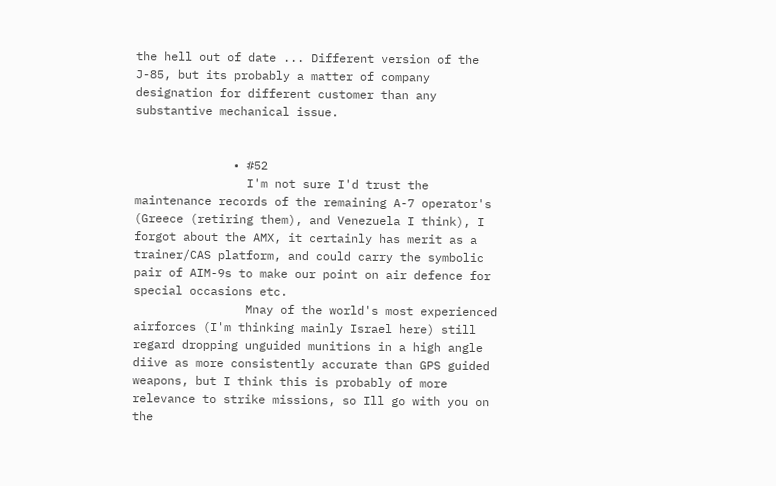the hell out of date ... Different version of the J-85, but its probably a matter of company designation for different customer than any substantive mechanical issue.


              • #52
                I'm not sure I'd trust the maintenance records of the remaining A-7 operator's (Greece (retiring them), and Venezuela I think), I forgot about the AMX, it certainly has merit as a trainer/CAS platform, and could carry the symbolic pair of AIM-9s to make our point on air defence for special occasions etc.
                Mnay of the world's most experienced airforces (I'm thinking mainly Israel here) still regard dropping unguided munitions in a high angle diive as more consistently accurate than GPS guided weapons, but I think this is probably of more relevance to strike missions, so Ill go with you on the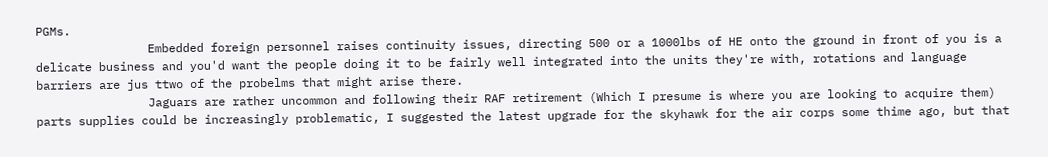PGMs.
                Embedded foreign personnel raises continuity issues, directing 500 or a 1000lbs of HE onto the ground in front of you is a delicate business and you'd want the people doing it to be fairly well integrated into the units they're with, rotations and language barriers are jus ttwo of the probelms that might arise there.
                Jaguars are rather uncommon and following their RAF retirement (Which I presume is where you are looking to acquire them) parts supplies could be increasingly problematic, I suggested the latest upgrade for the skyhawk for the air corps some thime ago, but that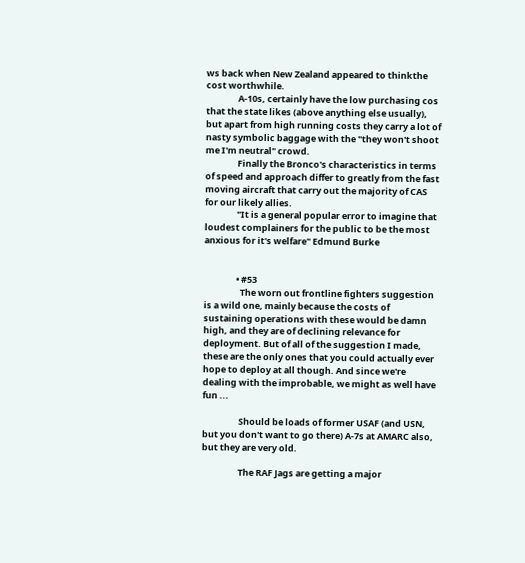ws back when New Zealand appeared to thinkthe cost worthwhile.
                A-10s, certainly have the low purchasing cos that the state likes (above anything else usually), but apart from high running costs they carry a lot of nasty symbolic baggage with the "they won't shoot me I'm neutral" crowd.
                Finally the Bronco's characteristics in terms of speed and approach differ to greatly from the fast moving aircraft that carry out the majority of CAS for our likely allies.
                "It is a general popular error to imagine that loudest complainers for the public to be the most anxious for it's welfare" Edmund Burke


                • #53
                  The worn out frontline fighters suggestion is a wild one, mainly because the costs of sustaining operations with these would be damn high, and they are of declining relevance for deployment. But of all of the suggestion I made, these are the only ones that you could actually ever hope to deploy at all though. And since we're dealing with the improbable, we might as well have fun ...

                  Should be loads of former USAF (and USN, but you don't want to go there) A-7s at AMARC also, but they are very old.

                  The RAF Jags are getting a major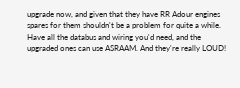upgrade now, and given that they have RR Adour engines spares for them shouldn't be a problem for quite a while. Have all the databus and wiring you'd need, and the upgraded ones can use ASRAAM. And they're really LOUD!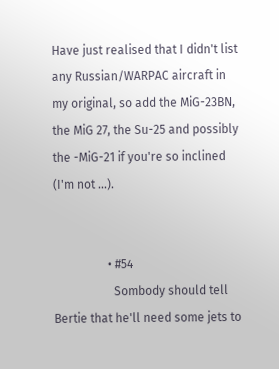Have just realised that I didn't list any Russian/WARPAC aircraft in my original, so add the MiG-23BN, the MiG 27, the Su-25 and possibly the -MiG-21 if you're so inclined (I'm not ...).


                  • #54
                    Sombody should tell Bertie that he'll need some jets to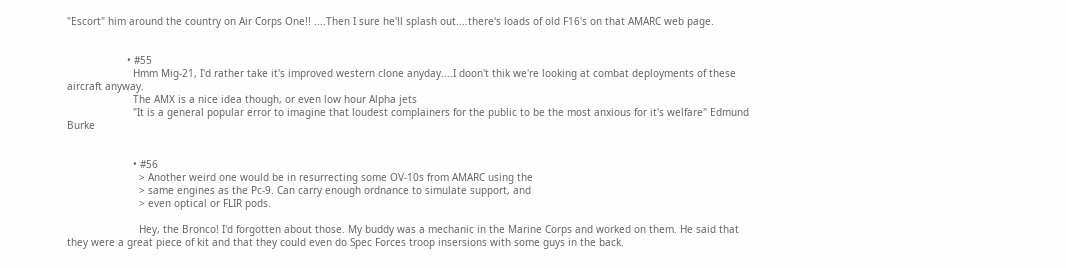"Escort" him around the country on Air Corps One!! ....Then I sure he'll splash out....there's loads of old F16's on that AMARC web page.


                    • #55
                      Hmm Mig-21, I'd rather take it's improved western clone anyday....I doon't thik we're looking at combat deployments of these aircraft anyway.
                      The AMX is a nice idea though, or even low hour Alpha jets
                      "It is a general popular error to imagine that loudest complainers for the public to be the most anxious for it's welfare" Edmund Burke


                      • #56
                        > Another weird one would be in resurrecting some OV-10s from AMARC using the
                        > same engines as the Pc-9. Can carry enough ordnance to simulate support, and
                        > even optical or FLIR pods.

                        Hey, the Bronco! I'd forgotten about those. My buddy was a mechanic in the Marine Corps and worked on them. He said that they were a great piece of kit and that they could even do Spec Forces troop insersions with some guys in the back.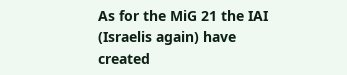As for the MiG 21 the IAI (Israelis again) have created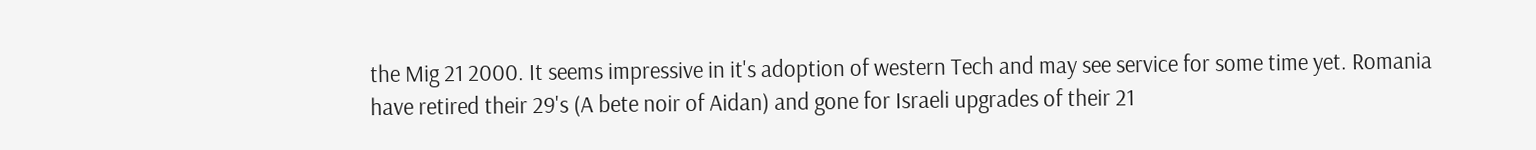the Mig 21 2000. It seems impressive in it's adoption of western Tech and may see service for some time yet. Romania have retired their 29's (A bete noir of Aidan) and gone for Israeli upgrades of their 21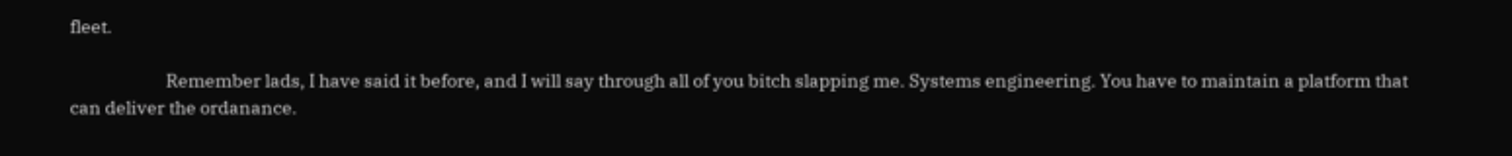fleet.

                        Remember lads, I have said it before, and I will say through all of you bitch slapping me. Systems engineering. You have to maintain a platform that can deliver the ordanance.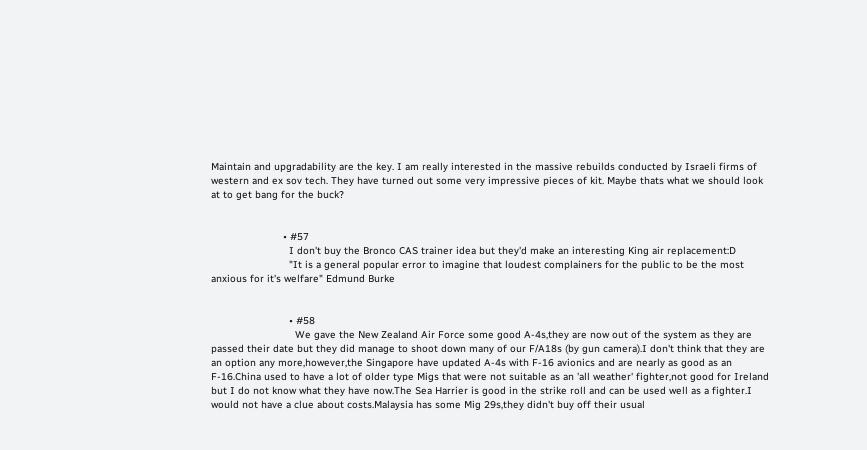Maintain and upgradability are the key. I am really interested in the massive rebuilds conducted by Israeli firms of western and ex sov tech. They have turned out some very impressive pieces of kit. Maybe thats what we should look at to get bang for the buck?


                        • #57
                          I don't buy the Bronco CAS trainer idea but they'd make an interesting King air replacement:D
                          "It is a general popular error to imagine that loudest complainers for the public to be the most anxious for it's welfare" Edmund Burke


                          • #58
                            We gave the New Zealand Air Force some good A-4s,they are now out of the system as they are passed their date but they did manage to shoot down many of our F/A18s (by gun camera).I don't think that they are an option any more,however,the Singapore have updated A-4s with F-16 avionics and are nearly as good as an F-16.China used to have a lot of older type Migs that were not suitable as an 'all weather' fighter,not good for Ireland but I do not know what they have now.The Sea Harrier is good in the strike roll and can be used well as a fighter.I would not have a clue about costs.Malaysia has some Mig 29s,they didn't buy off their usual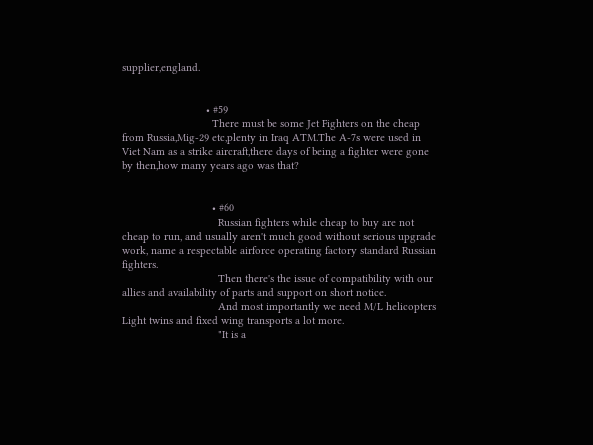supplier,england.


                            • #59
                              There must be some Jet Fighters on the cheap from Russia,Mig-29 etc,plenty in Iraq ATM.The A-7s were used in Viet Nam as a strike aircraft,there days of being a fighter were gone by then,how many years ago was that?


                              • #60
                                Russian fighters while cheap to buy are not cheap to run, and usually aren't much good without serious upgrade work, name a respectable airforce operating factory standard Russian fighters.
                                Then there's the issue of compatibility with our allies and availability of parts and support on short notice.
                                And most importantly we need M/L helicopters Light twins and fixed wing transports a lot more.
                                "It is a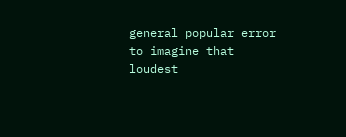general popular error to imagine that loudest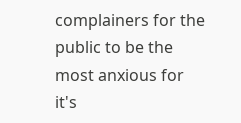complainers for the public to be the most anxious for it's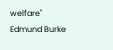welfare" Edmund Burke